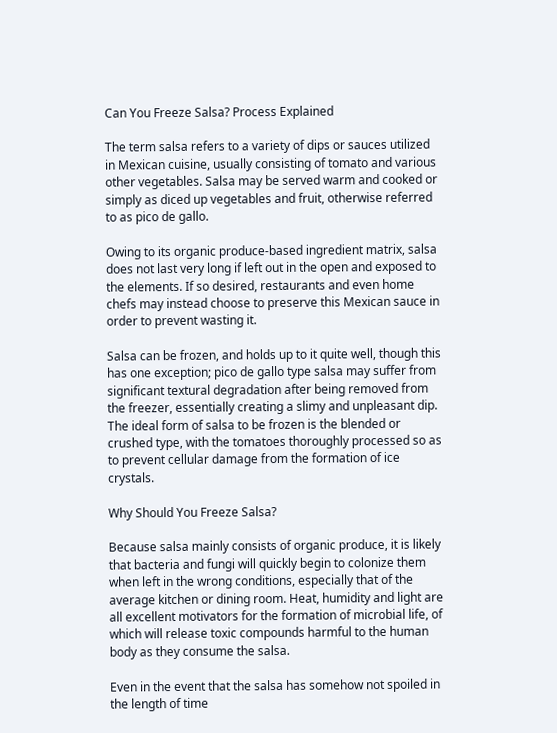Can You Freeze Salsa? Process Explained

The term salsa refers to a variety of dips or sauces utilized in Mexican cuisine, usually consisting of tomato and various other vegetables. Salsa may be served warm and cooked or simply as diced up vegetables and fruit, otherwise referred to as pico de gallo.

Owing to its organic produce-based ingredient matrix, salsa does not last very long if left out in the open and exposed to the elements. If so desired, restaurants and even home chefs may instead choose to preserve this Mexican sauce in order to prevent wasting it.

Salsa can be frozen, and holds up to it quite well, though this has one exception; pico de gallo type salsa may suffer from significant textural degradation after being removed from the freezer, essentially creating a slimy and unpleasant dip. The ideal form of salsa to be frozen is the blended or crushed type, with the tomatoes thoroughly processed so as to prevent cellular damage from the formation of ice crystals.

Why Should You Freeze Salsa?

Because salsa mainly consists of organic produce, it is likely that bacteria and fungi will quickly begin to colonize them when left in the wrong conditions, especially that of the average kitchen or dining room. Heat, humidity and light are all excellent motivators for the formation of microbial life, of which will release toxic compounds harmful to the human body as they consume the salsa.

Even in the event that the salsa has somehow not spoiled in the length of time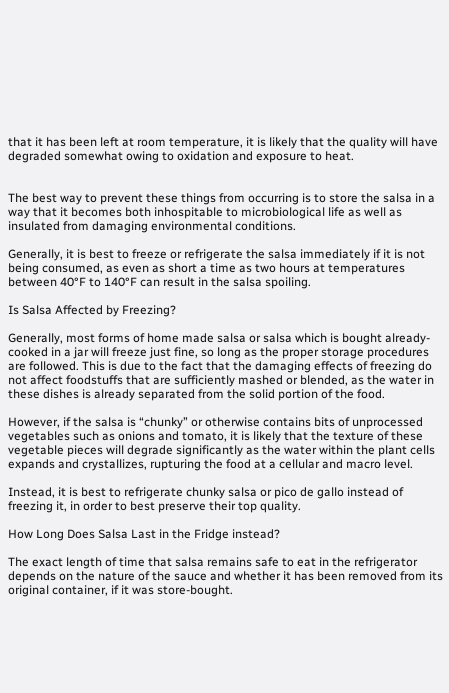that it has been left at room temperature, it is likely that the quality will have degraded somewhat owing to oxidation and exposure to heat.


The best way to prevent these things from occurring is to store the salsa in a way that it becomes both inhospitable to microbiological life as well as insulated from damaging environmental conditions.

Generally, it is best to freeze or refrigerate the salsa immediately if it is not being consumed, as even as short a time as two hours at temperatures between 40°F to 140°F can result in the salsa spoiling.

Is Salsa Affected by Freezing?

Generally, most forms of home made salsa or salsa which is bought already-cooked in a jar will freeze just fine, so long as the proper storage procedures are followed. This is due to the fact that the damaging effects of freezing do not affect foodstuffs that are sufficiently mashed or blended, as the water in these dishes is already separated from the solid portion of the food.

However, if the salsa is “chunky” or otherwise contains bits of unprocessed vegetables such as onions and tomato, it is likely that the texture of these vegetable pieces will degrade significantly as the water within the plant cells expands and crystallizes, rupturing the food at a cellular and macro level.

Instead, it is best to refrigerate chunky salsa or pico de gallo instead of freezing it, in order to best preserve their top quality.

How Long Does Salsa Last in the Fridge instead?

The exact length of time that salsa remains safe to eat in the refrigerator depends on the nature of the sauce and whether it has been removed from its original container, if it was store-bought.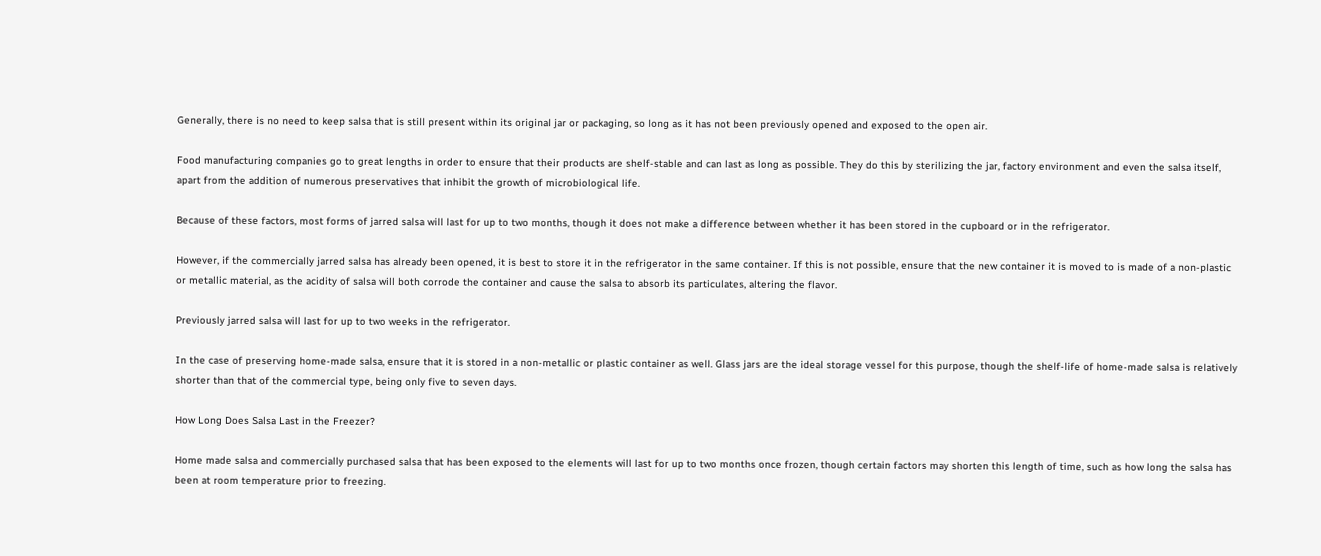Generally, there is no need to keep salsa that is still present within its original jar or packaging, so long as it has not been previously opened and exposed to the open air.

Food manufacturing companies go to great lengths in order to ensure that their products are shelf-stable and can last as long as possible. They do this by sterilizing the jar, factory environment and even the salsa itself, apart from the addition of numerous preservatives that inhibit the growth of microbiological life.

Because of these factors, most forms of jarred salsa will last for up to two months, though it does not make a difference between whether it has been stored in the cupboard or in the refrigerator.

However, if the commercially jarred salsa has already been opened, it is best to store it in the refrigerator in the same container. If this is not possible, ensure that the new container it is moved to is made of a non-plastic or metallic material, as the acidity of salsa will both corrode the container and cause the salsa to absorb its particulates, altering the flavor.

Previously jarred salsa will last for up to two weeks in the refrigerator.

In the case of preserving home-made salsa, ensure that it is stored in a non-metallic or plastic container as well. Glass jars are the ideal storage vessel for this purpose, though the shelf-life of home-made salsa is relatively shorter than that of the commercial type, being only five to seven days.

How Long Does Salsa Last in the Freezer?

Home made salsa and commercially purchased salsa that has been exposed to the elements will last for up to two months once frozen, though certain factors may shorten this length of time, such as how long the salsa has been at room temperature prior to freezing.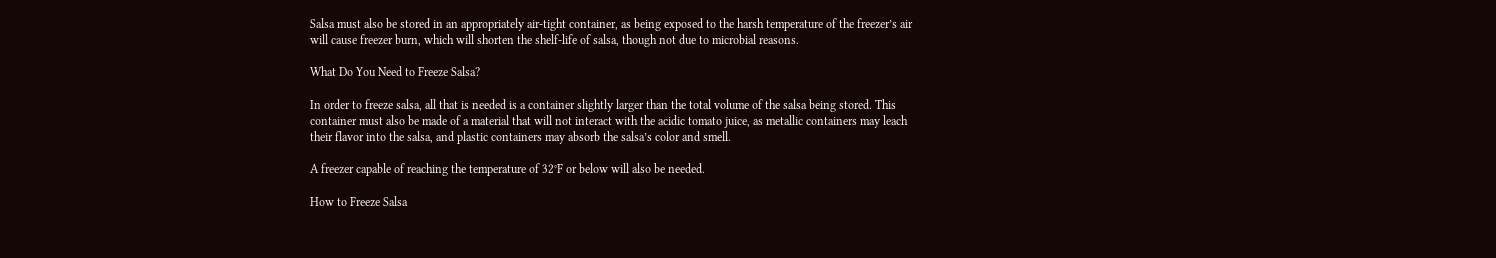Salsa must also be stored in an appropriately air-tight container, as being exposed to the harsh temperature of the freezer’s air will cause freezer burn, which will shorten the shelf-life of salsa, though not due to microbial reasons.

What Do You Need to Freeze Salsa?

In order to freeze salsa, all that is needed is a container slightly larger than the total volume of the salsa being stored. This container must also be made of a material that will not interact with the acidic tomato juice, as metallic containers may leach their flavor into the salsa, and plastic containers may absorb the salsa’s color and smell.

A freezer capable of reaching the temperature of 32°F or below will also be needed.

How to Freeze Salsa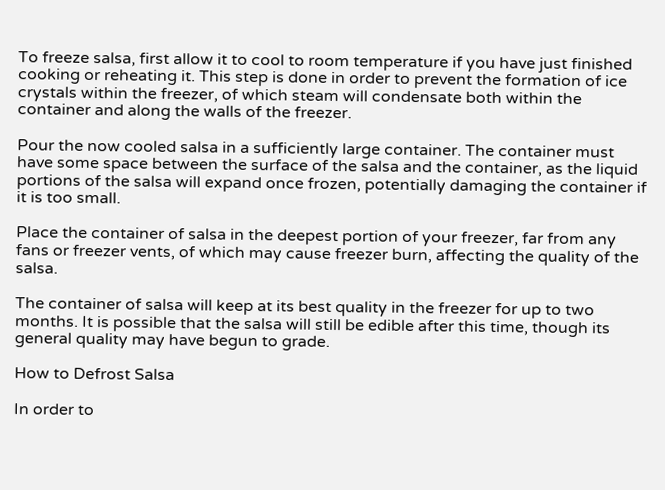To freeze salsa, first allow it to cool to room temperature if you have just finished cooking or reheating it. This step is done in order to prevent the formation of ice crystals within the freezer, of which steam will condensate both within the container and along the walls of the freezer.

Pour the now cooled salsa in a sufficiently large container. The container must have some space between the surface of the salsa and the container, as the liquid portions of the salsa will expand once frozen, potentially damaging the container if it is too small.

Place the container of salsa in the deepest portion of your freezer, far from any fans or freezer vents, of which may cause freezer burn, affecting the quality of the salsa.

The container of salsa will keep at its best quality in the freezer for up to two months. It is possible that the salsa will still be edible after this time, though its general quality may have begun to grade.

How to Defrost Salsa

In order to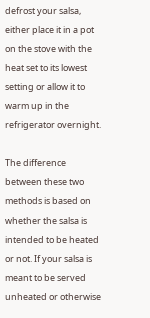defrost your salsa, either place it in a pot on the stove with the heat set to its lowest setting or allow it to warm up in the refrigerator overnight.

The difference between these two methods is based on whether the salsa is intended to be heated or not. If your salsa is meant to be served unheated or otherwise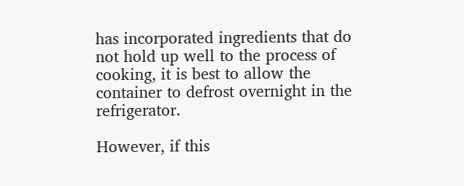has incorporated ingredients that do not hold up well to the process of cooking, it is best to allow the container to defrost overnight in the refrigerator.

However, if this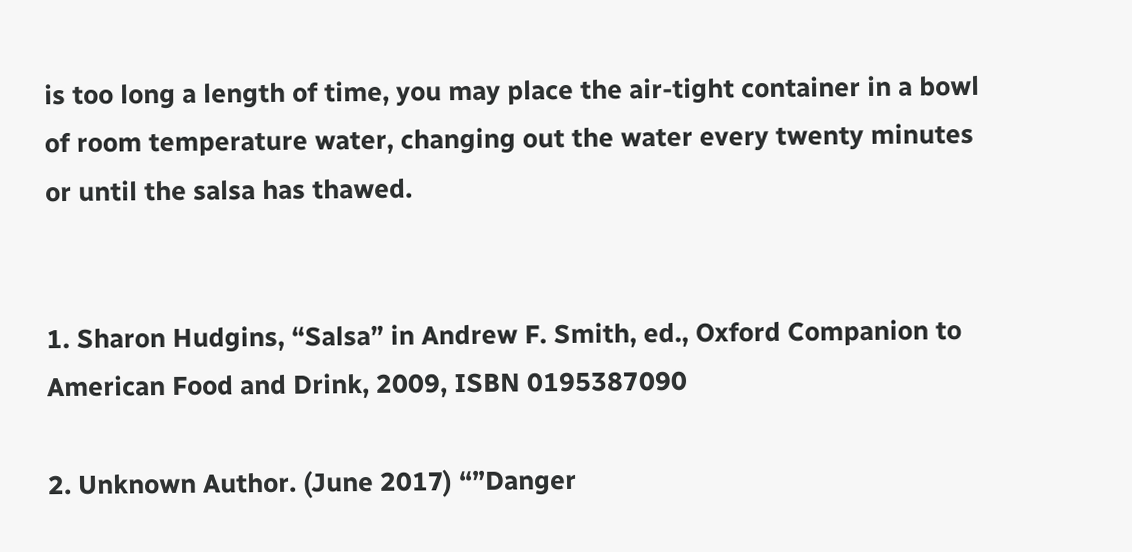is too long a length of time, you may place the air-tight container in a bowl of room temperature water, changing out the water every twenty minutes or until the salsa has thawed.


1. Sharon Hudgins, “Salsa” in Andrew F. Smith, ed., Oxford Companion to American Food and Drink, 2009, ISBN 0195387090

2. Unknown Author. (June 2017) “”Danger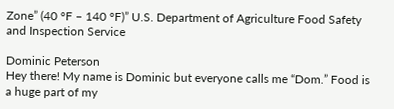Zone” (40 °F – 140 °F)” U.S. Department of Agriculture Food Safety and Inspection Service

Dominic Peterson
Hey there! My name is Dominic but everyone calls me “Dom.” Food is a huge part of my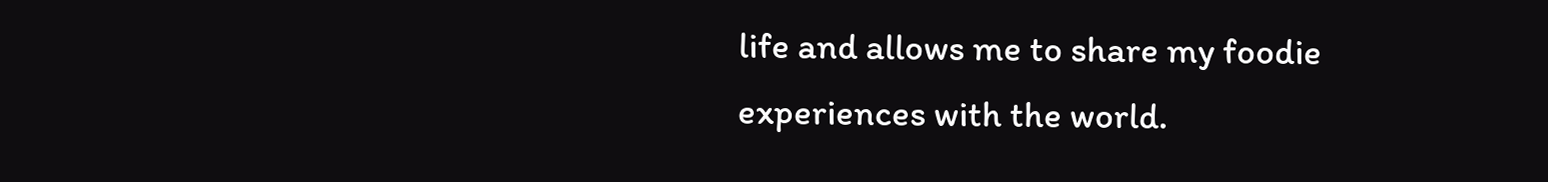life and allows me to share my foodie experiences with the world.